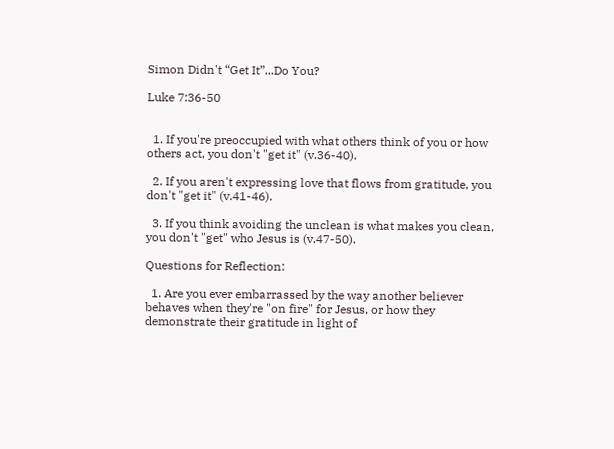Simon Didn't “Get It”...Do You?

Luke 7:36-50


  1. If you're preoccupied with what others think of you or how others act, you don't "get it" (v.36-40).

  2. If you aren't expressing love that flows from gratitude, you don't "get it" (v.41-46).

  3. If you think avoiding the unclean is what makes you clean, you don't "get" who Jesus is (v.47-50).

Questions for Reflection:

  1. Are you ever embarrassed by the way another believer behaves when they're "on fire" for Jesus, or how they demonstrate their gratitude in light of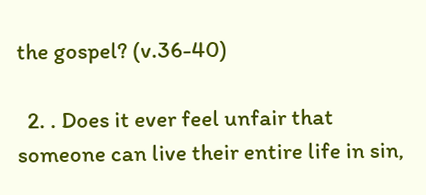the gospel? (v.36-40)

  2. . Does it ever feel unfair that someone can live their entire life in sin,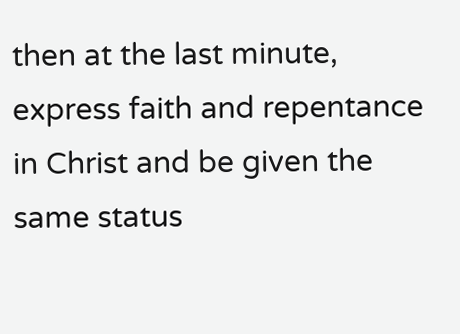then at the last minute, express faith and repentance in Christ and be given the same status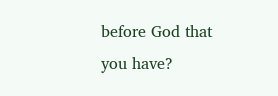before God that you have?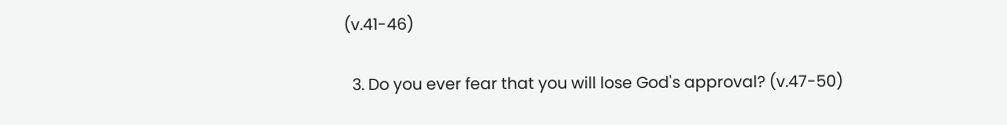(v.41-46)

  3. Do you ever fear that you will lose God's approval? (v.47-50)